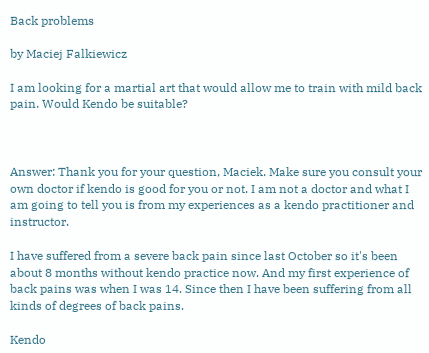Back problems

by Maciej Falkiewicz

I am looking for a martial art that would allow me to train with mild back pain. Would Kendo be suitable?



Answer: Thank you for your question, Maciek. Make sure you consult your own doctor if kendo is good for you or not. I am not a doctor and what I am going to tell you is from my experiences as a kendo practitioner and instructor.

I have suffered from a severe back pain since last October so it's been about 8 months without kendo practice now. And my first experience of back pains was when I was 14. Since then I have been suffering from all kinds of degrees of back pains.

Kendo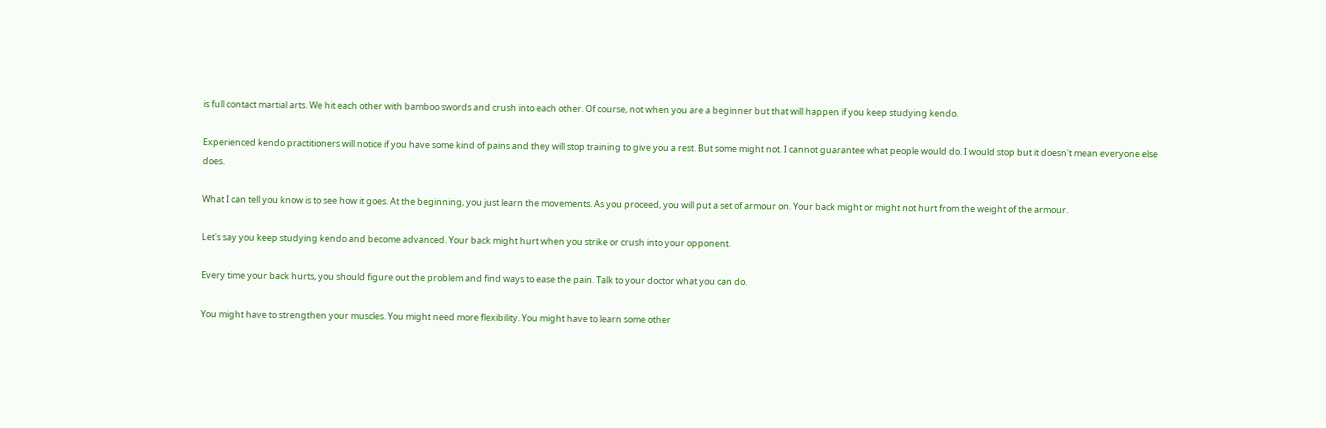is full contact martial arts. We hit each other with bamboo swords and crush into each other. Of course, not when you are a beginner but that will happen if you keep studying kendo.

Experienced kendo practitioners will notice if you have some kind of pains and they will stop training to give you a rest. But some might not. I cannot guarantee what people would do. I would stop but it doesn't mean everyone else does.

What I can tell you know is to see how it goes. At the beginning, you just learn the movements. As you proceed, you will put a set of armour on. Your back might or might not hurt from the weight of the armour.

Let's say you keep studying kendo and become advanced. Your back might hurt when you strike or crush into your opponent.

Every time your back hurts, you should figure out the problem and find ways to ease the pain. Talk to your doctor what you can do.

You might have to strengthen your muscles. You might need more flexibility. You might have to learn some other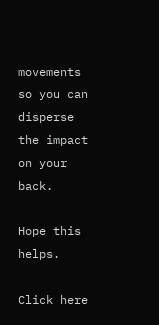movements so you can disperse the impact on your back.

Hope this helps.

Click here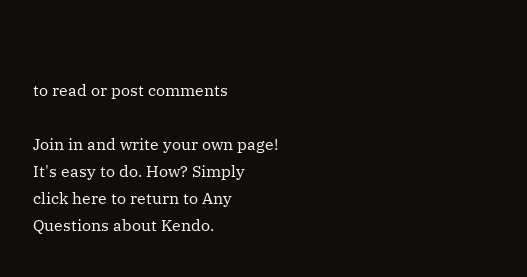to read or post comments

Join in and write your own page! It's easy to do. How? Simply click here to return to Any Questions about Kendo.